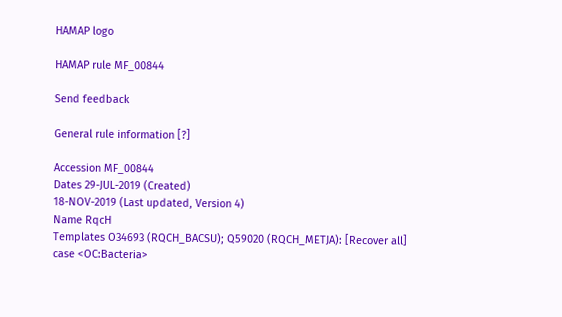HAMAP logo

HAMAP rule MF_00844

Send feedback

General rule information [?]

Accession MF_00844
Dates 29-JUL-2019 (Created)
18-NOV-2019 (Last updated, Version 4)
Name RqcH
Templates O34693 (RQCH_BACSU); Q59020 (RQCH_METJA): [Recover all]
case <OC:Bacteria>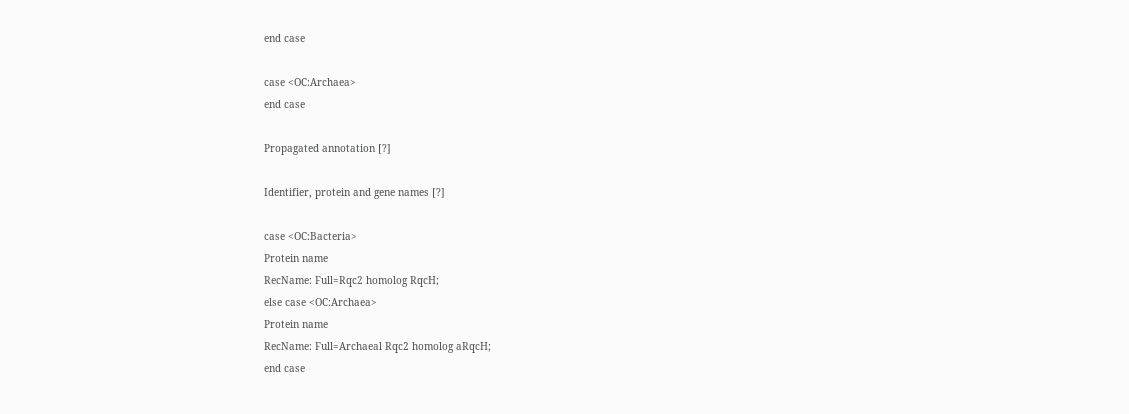end case

case <OC:Archaea>
end case

Propagated annotation [?]

Identifier, protein and gene names [?]

case <OC:Bacteria>
Protein name
RecName: Full=Rqc2 homolog RqcH;
else case <OC:Archaea>
Protein name
RecName: Full=Archaeal Rqc2 homolog aRqcH;
end case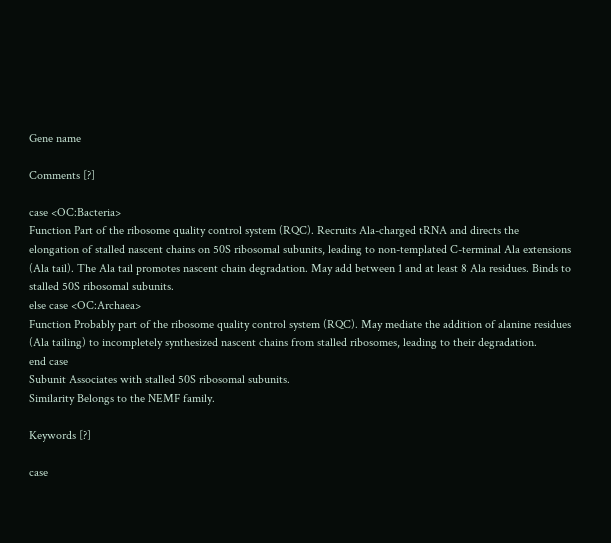Gene name

Comments [?]

case <OC:Bacteria>
Function Part of the ribosome quality control system (RQC). Recruits Ala-charged tRNA and directs the elongation of stalled nascent chains on 50S ribosomal subunits, leading to non-templated C-terminal Ala extensions (Ala tail). The Ala tail promotes nascent chain degradation. May add between 1 and at least 8 Ala residues. Binds to stalled 50S ribosomal subunits.
else case <OC:Archaea>
Function Probably part of the ribosome quality control system (RQC). May mediate the addition of alanine residues (Ala tailing) to incompletely synthesized nascent chains from stalled ribosomes, leading to their degradation.
end case
Subunit Associates with stalled 50S ribosomal subunits.
Similarity Belongs to the NEMF family.

Keywords [?]

case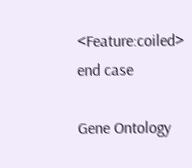<Feature:coiled>
end case

Gene Ontology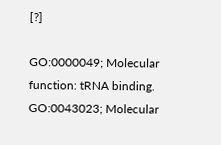[?]

GO:0000049; Molecular function: tRNA binding.
GO:0043023; Molecular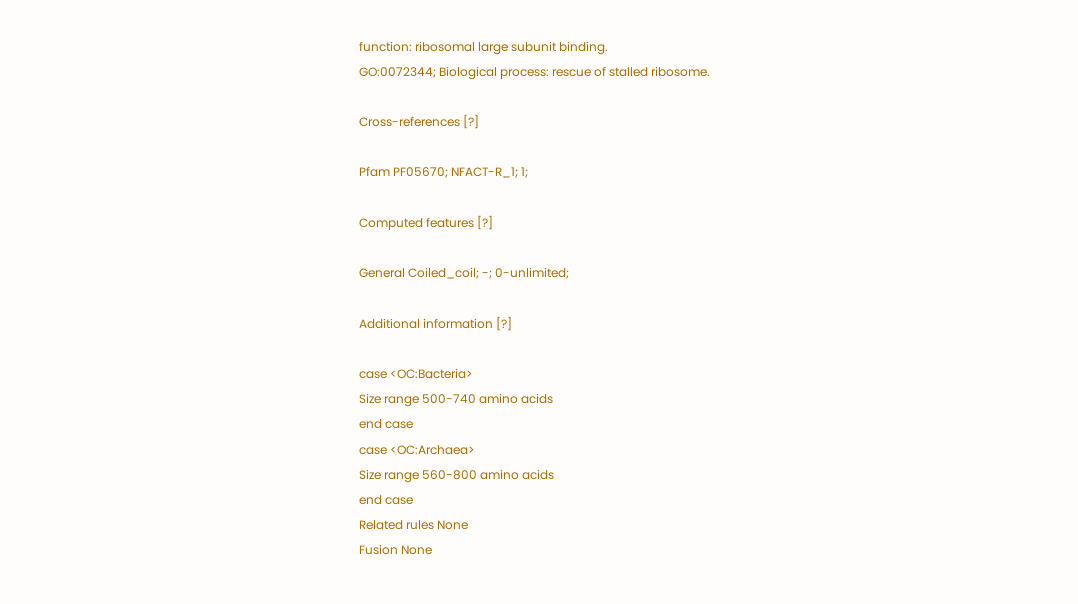function: ribosomal large subunit binding.
GO:0072344; Biological process: rescue of stalled ribosome.

Cross-references [?]

Pfam PF05670; NFACT-R_1; 1;

Computed features [?]

General Coiled_coil; -; 0-unlimited;

Additional information [?]

case <OC:Bacteria>
Size range 500-740 amino acids
end case
case <OC:Archaea>
Size range 560-800 amino acids
end case
Related rules None
Fusion None